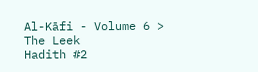Al-Kāfi - Volume 6 > The Leek
Hadith #2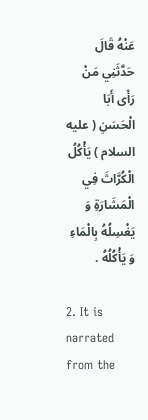عَنْهُ قَالَ حَدَّثَنِي مَنْ رَأَى أَبَا الْحَسَنِ ( عليه السلام ) يَأْكُلُ الْكُرَّاثَ فِي الْمَشَارَةِ وَ يَغْسِلُهُ بِالْمَاءِ وَ يَأْكُلُهُ .

2. It is narrated from the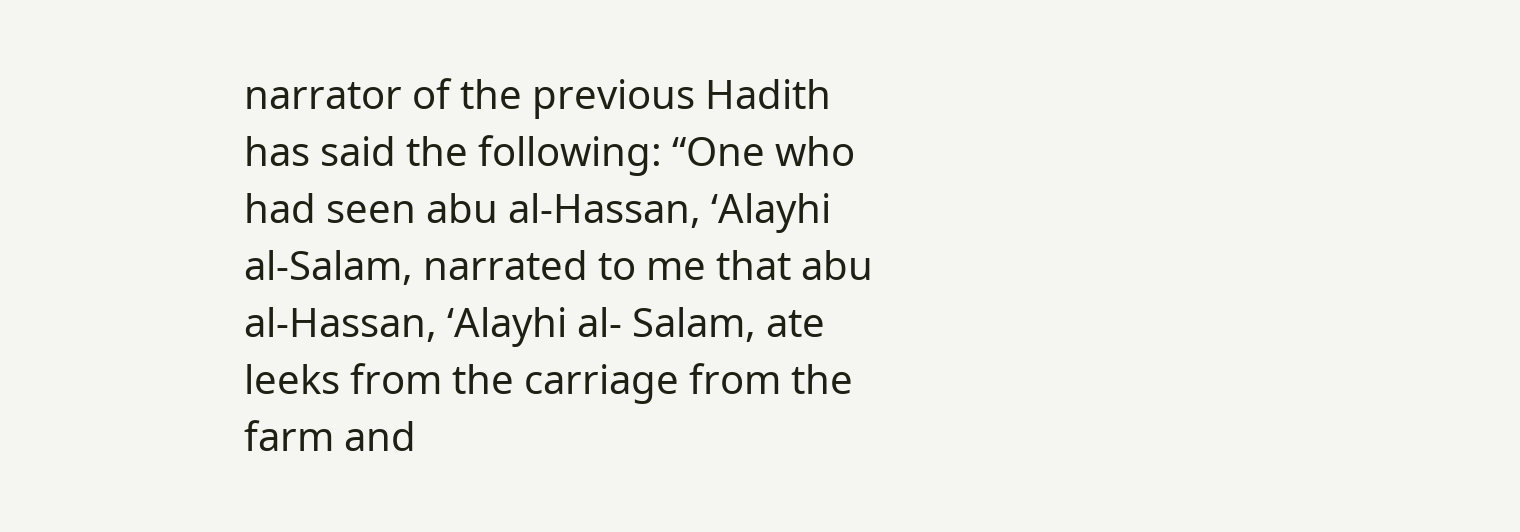narrator of the previous Hadith has said the following: “One who had seen abu al-Hassan, ‘Alayhi al-Salam, narrated to me that abu al-Hassan, ‘Alayhi al- Salam, ate leeks from the carriage from the farm and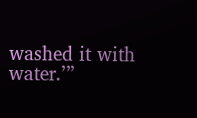washed it with water.’”